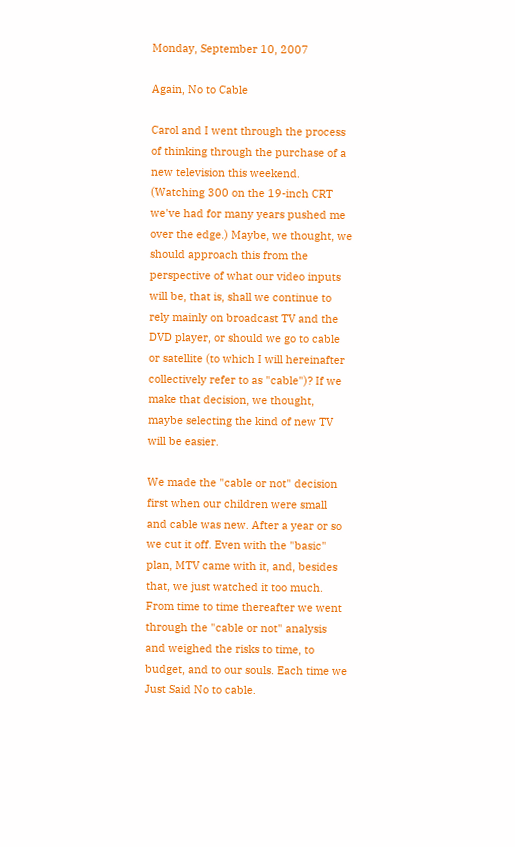Monday, September 10, 2007

Again, No to Cable

Carol and I went through the process of thinking through the purchase of a new television this weekend. (Watching 300 on the 19-inch CRT we've had for many years pushed me over the edge.) Maybe, we thought, we should approach this from the perspective of what our video inputs will be, that is, shall we continue to rely mainly on broadcast TV and the DVD player, or should we go to cable or satellite (to which I will hereinafter collectively refer to as "cable")? If we make that decision, we thought, maybe selecting the kind of new TV will be easier.

We made the "cable or not" decision first when our children were small and cable was new. After a year or so we cut it off. Even with the "basic" plan, MTV came with it, and, besides that, we just watched it too much. From time to time thereafter we went through the "cable or not" analysis and weighed the risks to time, to budget, and to our souls. Each time we Just Said No to cable.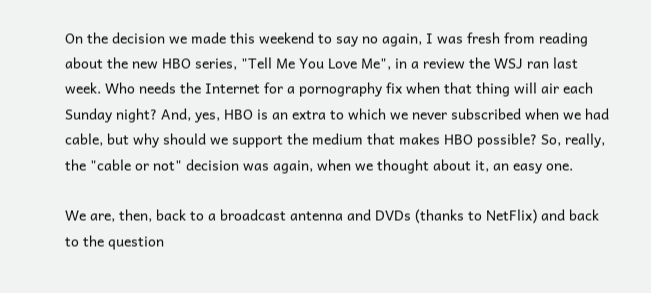On the decision we made this weekend to say no again, I was fresh from reading about the new HBO series, "Tell Me You Love Me", in a review the WSJ ran last week. Who needs the Internet for a pornography fix when that thing will air each Sunday night? And, yes, HBO is an extra to which we never subscribed when we had cable, but why should we support the medium that makes HBO possible? So, really, the "cable or not" decision was again, when we thought about it, an easy one.

We are, then, back to a broadcast antenna and DVDs (thanks to NetFlix) and back to the question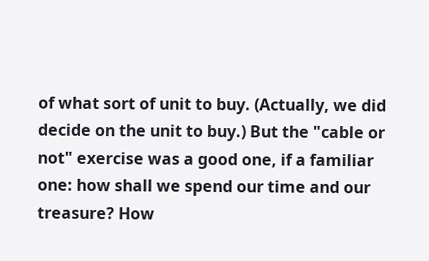of what sort of unit to buy. (Actually, we did decide on the unit to buy.) But the "cable or not" exercise was a good one, if a familiar one: how shall we spend our time and our treasure? How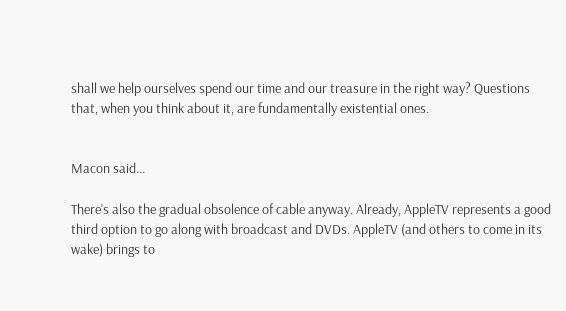shall we help ourselves spend our time and our treasure in the right way? Questions that, when you think about it, are fundamentally existential ones.


Macon said...

There's also the gradual obsolence of cable anyway. Already, AppleTV represents a good third option to go along with broadcast and DVDs. AppleTV (and others to come in its wake) brings to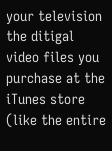your television the ditigal video files you purchase at the iTunes store (like the entire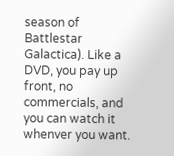season of Battlestar Galactica). Like a DVD, you pay up front, no commercials, and you can watch it whenver you want.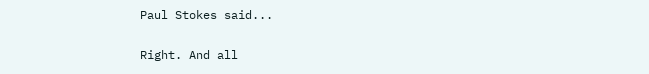Paul Stokes said...

Right. And all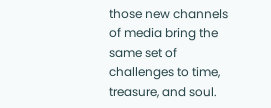those new channels of media bring the same set of challenges to time, treasure, and soul.